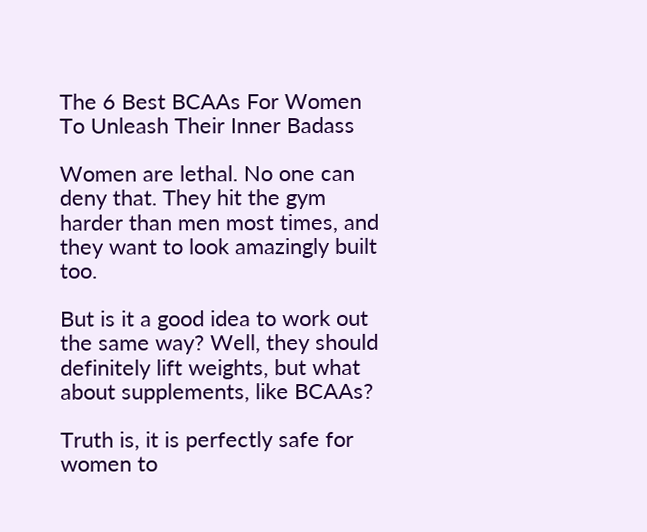The 6 Best BCAAs For Women To Unleash Their Inner Badass

Women are lethal. No one can deny that. They hit the gym harder than men most times, and they want to look amazingly built too.

But is it a good idea to work out the same way? Well, they should definitely lift weights, but what about supplements, like BCAAs?

Truth is, it is perfectly safe for women to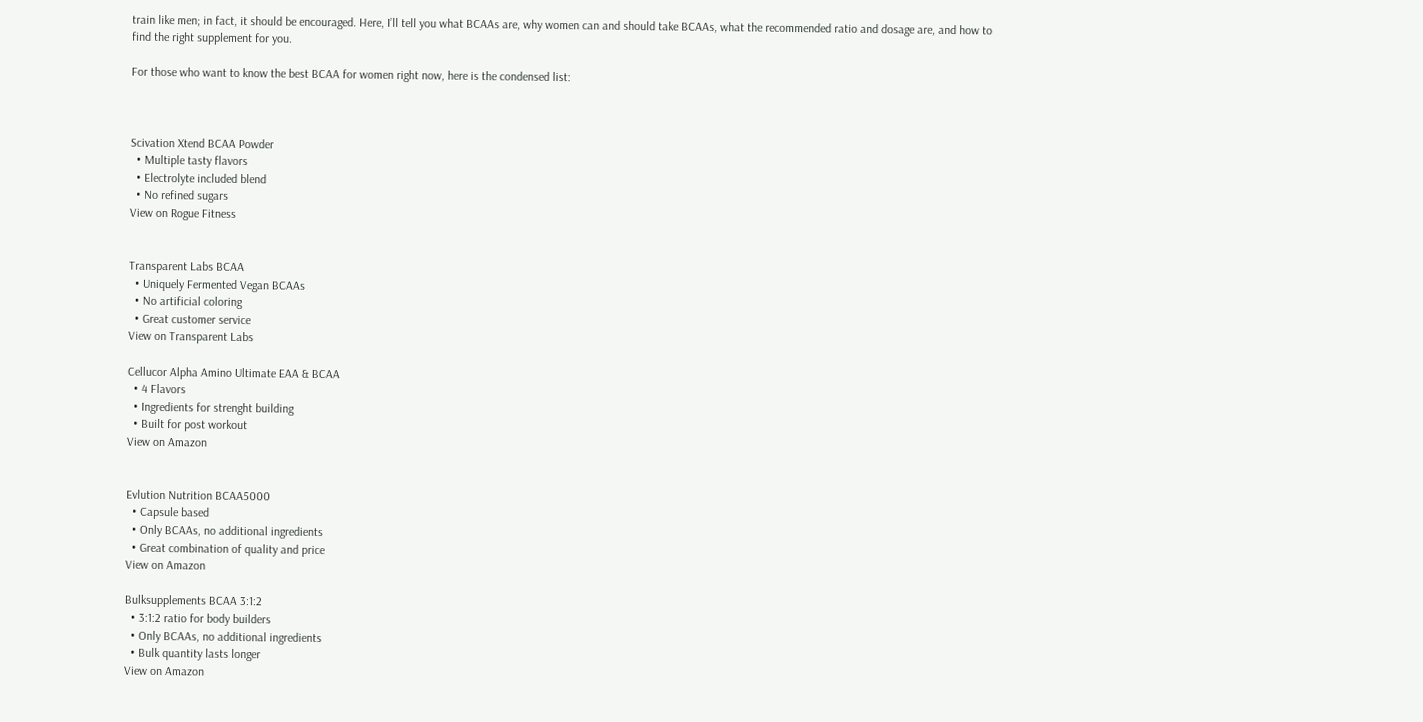train like men; in fact, it should be encouraged. Here, I’ll tell you what BCAAs are, why women can and should take BCAAs, what the recommended ratio and dosage are, and how to find the right supplement for you.

For those who want to know the best BCAA for women right now, here is the condensed list:



Scivation Xtend BCAA Powder
  • Multiple tasty flavors
  • Electrolyte included blend
  • No refined sugars
View on Rogue Fitness


Transparent Labs BCAA
  • Uniquely Fermented Vegan BCAAs
  • No artificial coloring
  • Great customer service
View on Transparent Labs

Cellucor Alpha Amino Ultimate EAA & BCAA
  • 4 Flavors
  • Ingredients for strenght building
  • Built for post workout
View on Amazon


Evlution Nutrition BCAA5000
  • Capsule based
  • Only BCAAs, no additional ingredients
  • Great combination of quality and price
View on Amazon

Bulksupplements BCAA 3:1:2
  • 3:1:2 ratio for body builders
  • Only BCAAs, no additional ingredients
  • Bulk quantity lasts longer
View on Amazon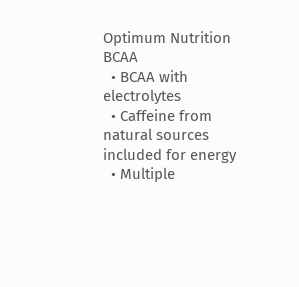Optimum Nutrition BCAA
  • BCAA with electrolytes
  • Caffeine from natural sources included for energy
  • Multiple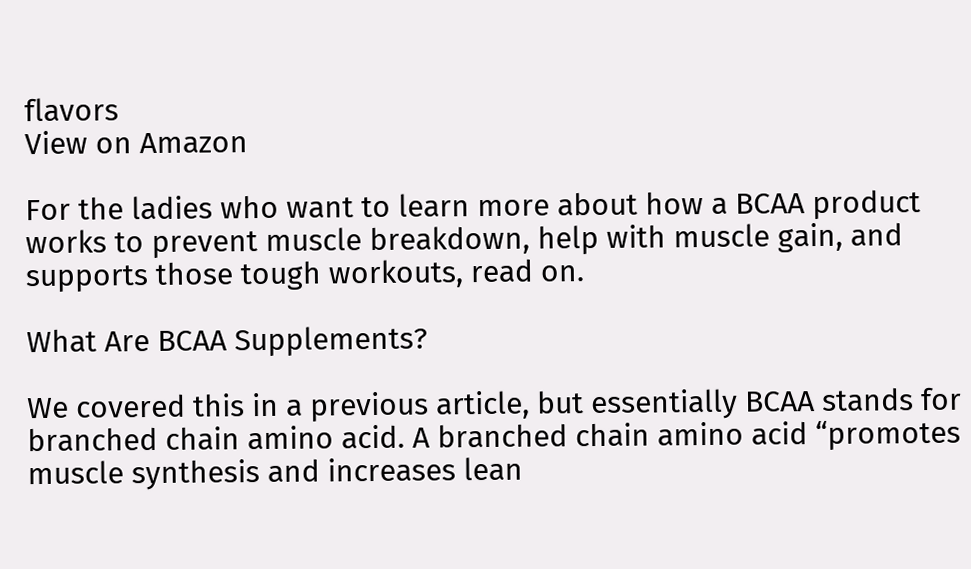flavors
View on Amazon

For the ladies who want to learn more about how a BCAA product works to prevent muscle breakdown, help with muscle gain, and supports those tough workouts, read on.

What Are BCAA Supplements?

We covered this in a previous article, but essentially BCAA stands for branched chain amino acid. A branched chain amino acid “promotes muscle synthesis and increases lean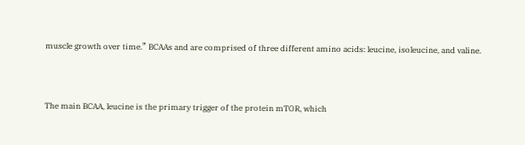muscle growth over time.” BCAAs and are comprised of three different amino acids: leucine, isoleucine, and valine.



The main BCAA, leucine is the primary trigger of the protein mTOR, which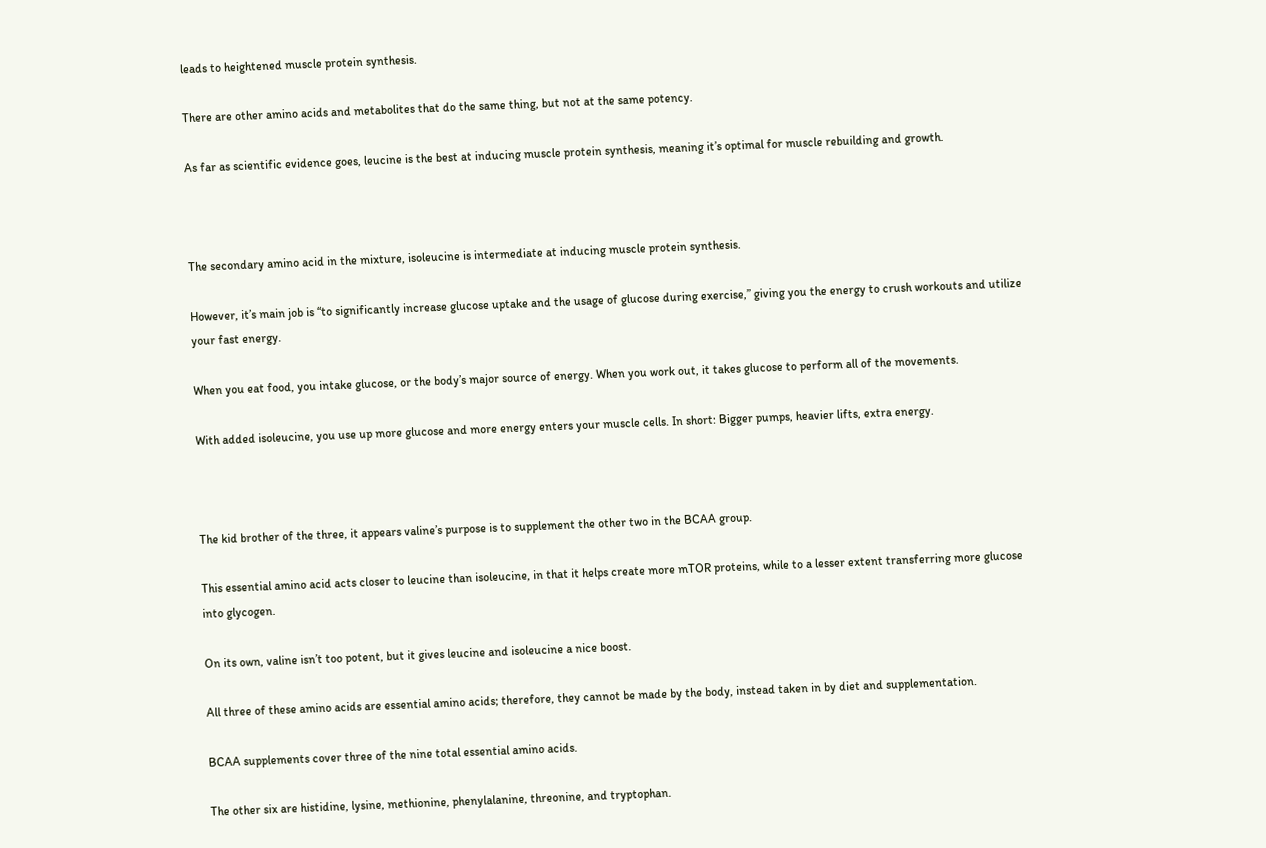leads to heightened muscle protein synthesis.

There are other amino acids and metabolites that do the same thing, but not at the same potency.

As far as scientific evidence goes, leucine is the best at inducing muscle protein synthesis, meaning it’s optimal for muscle rebuilding and growth.



The secondary amino acid in the mixture, isoleucine is intermediate at inducing muscle protein synthesis.

However, it’s main job is “to significantly increase glucose uptake and the usage of glucose during exercise,” giving you the energy to crush workouts and utilize your fast energy.

When you eat food, you intake glucose, or the body’s major source of energy. When you work out, it takes glucose to perform all of the movements.

With added isoleucine, you use up more glucose and more energy enters your muscle cells. In short: Bigger pumps, heavier lifts, extra energy.



The kid brother of the three, it appears valine’s purpose is to supplement the other two in the BCAA group.

This essential amino acid acts closer to leucine than isoleucine, in that it helps create more mTOR proteins, while to a lesser extent transferring more glucose into glycogen.

On its own, valine isn’t too potent, but it gives leucine and isoleucine a nice boost.

All three of these amino acids are essential amino acids; therefore, they cannot be made by the body, instead taken in by diet and supplementation.

BCAA supplements cover three of the nine total essential amino acids.

The other six are histidine, lysine, methionine, phenylalanine, threonine, and tryptophan.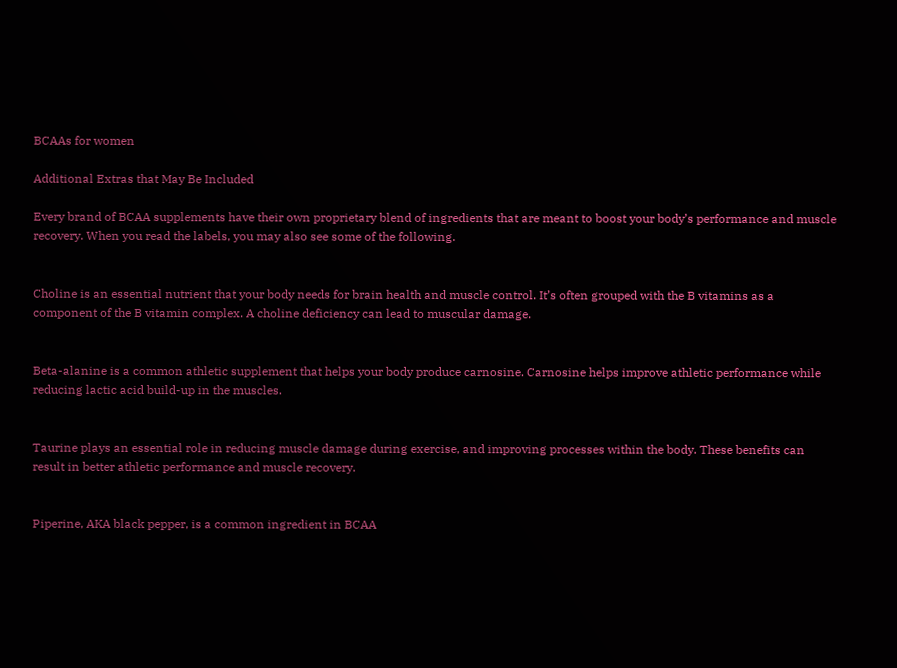BCAAs for women

Additional Extras that May Be Included

Every brand of BCAA supplements have their own proprietary blend of ingredients that are meant to boost your body’s performance and muscle recovery. When you read the labels, you may also see some of the following.


Choline is an essential nutrient that your body needs for brain health and muscle control. It’s often grouped with the B vitamins as a component of the B vitamin complex. A choline deficiency can lead to muscular damage.


Beta-alanine is a common athletic supplement that helps your body produce carnosine. Carnosine helps improve athletic performance while reducing lactic acid build-up in the muscles.


Taurine plays an essential role in reducing muscle damage during exercise, and improving processes within the body. These benefits can result in better athletic performance and muscle recovery.


Piperine, AKA black pepper, is a common ingredient in BCAA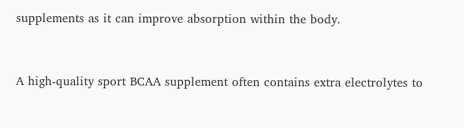supplements as it can improve absorption within the body.


A high-quality sport BCAA supplement often contains extra electrolytes to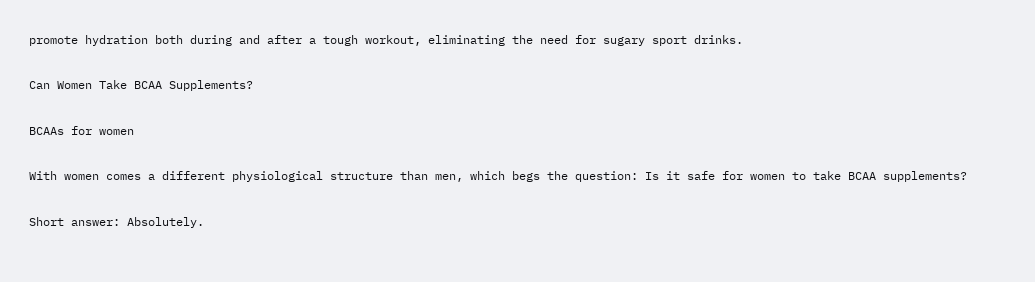promote hydration both during and after a tough workout, eliminating the need for sugary sport drinks.

Can Women Take BCAA Supplements?

BCAAs for women

With women comes a different physiological structure than men, which begs the question: Is it safe for women to take BCAA supplements?

Short answer: Absolutely.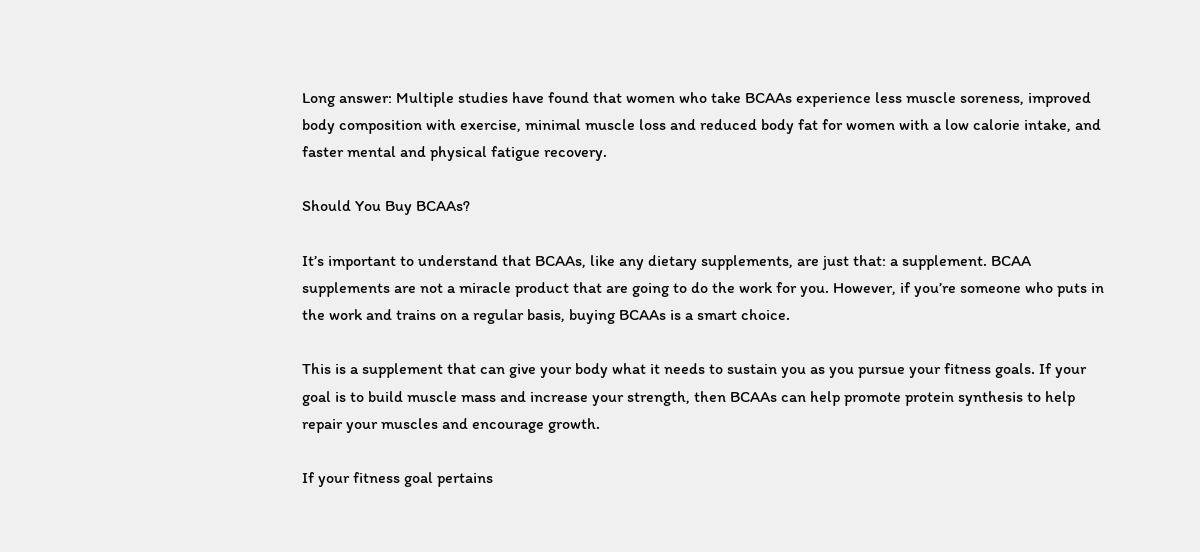Long answer: Multiple studies have found that women who take BCAAs experience less muscle soreness, improved body composition with exercise, minimal muscle loss and reduced body fat for women with a low calorie intake, and faster mental and physical fatigue recovery.

Should You Buy BCAAs?

It’s important to understand that BCAAs, like any dietary supplements, are just that: a supplement. BCAA supplements are not a miracle product that are going to do the work for you. However, if you’re someone who puts in the work and trains on a regular basis, buying BCAAs is a smart choice.

This is a supplement that can give your body what it needs to sustain you as you pursue your fitness goals. If your goal is to build muscle mass and increase your strength, then BCAAs can help promote protein synthesis to help repair your muscles and encourage growth.

If your fitness goal pertains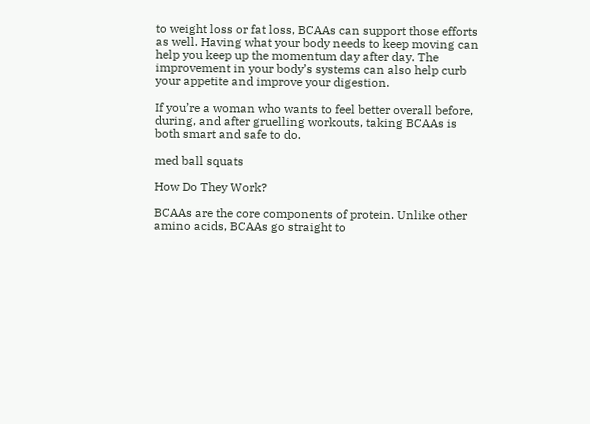to weight loss or fat loss, BCAAs can support those efforts as well. Having what your body needs to keep moving can help you keep up the momentum day after day. The improvement in your body’s systems can also help curb your appetite and improve your digestion.

If you’re a woman who wants to feel better overall before, during, and after gruelling workouts, taking BCAAs is both smart and safe to do.

med ball squats

How Do They Work?

BCAAs are the core components of protein. Unlike other amino acids, BCAAs go straight to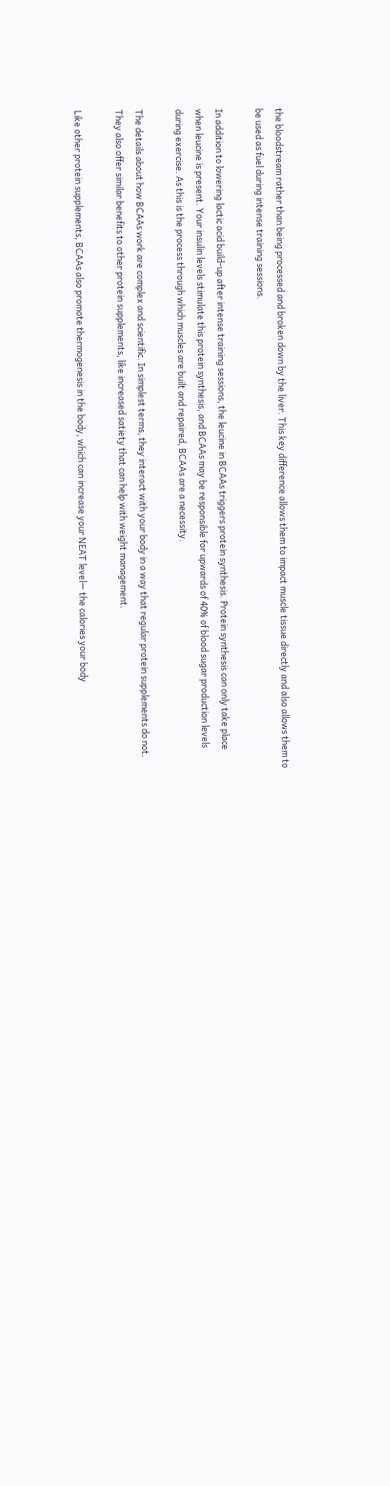the bloodstream rather than being processed and broken down by the liver. This key difference allows them to impact muscle tissue directly and also allows them to be used as fuel during intense training sessions.

In addition to lowering lactic acid build-up after intense training sessions, the leucine in BCAAs triggers protein synthesis. Protein synthesis can only take place when leucine is present. Your insulin levels stimulate this protein synthesis, and BCAAs may be responsible for upwards of 40% of blood sugar production levels during exercise. As this is the process through which muscles are built and repaired, BCAAs are a necessity.

The details about how BCAAs work are complex and scientific. In simplest terms, they interact with your body in a way that regular protein supplements do not. They also offer similar benefits to other protein supplements, like increased satiety that can help with weight management.

Like other protein supplements, BCAAs also promote thermogenesis in the body, which can increase your NEAT level— the calories your body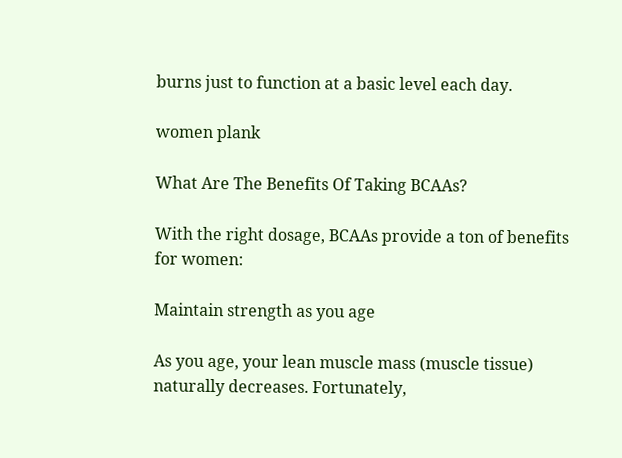burns just to function at a basic level each day.

women plank

What Are The Benefits Of Taking BCAAs?

With the right dosage, BCAAs provide a ton of benefits for women:

Maintain strength as you age

As you age, your lean muscle mass (muscle tissue) naturally decreases. Fortunately,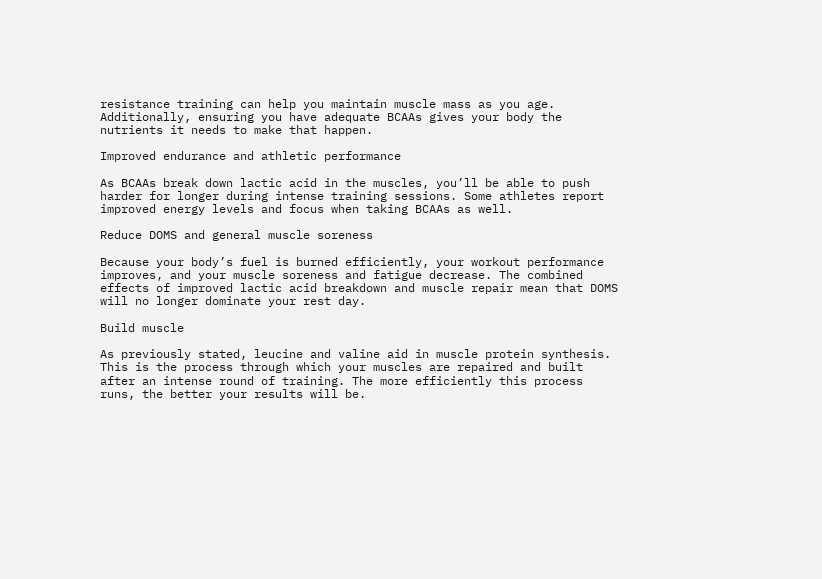resistance training can help you maintain muscle mass as you age. Additionally, ensuring you have adequate BCAAs gives your body the nutrients it needs to make that happen.

Improved endurance and athletic performance

As BCAAs break down lactic acid in the muscles, you’ll be able to push harder for longer during intense training sessions. Some athletes report improved energy levels and focus when taking BCAAs as well.

Reduce DOMS and general muscle soreness

Because your body’s fuel is burned efficiently, your workout performance improves, and your muscle soreness and fatigue decrease. The combined effects of improved lactic acid breakdown and muscle repair mean that DOMS will no longer dominate your rest day.

Build muscle

As previously stated, leucine and valine aid in muscle protein synthesis. This is the process through which your muscles are repaired and built after an intense round of training. The more efficiently this process runs, the better your results will be.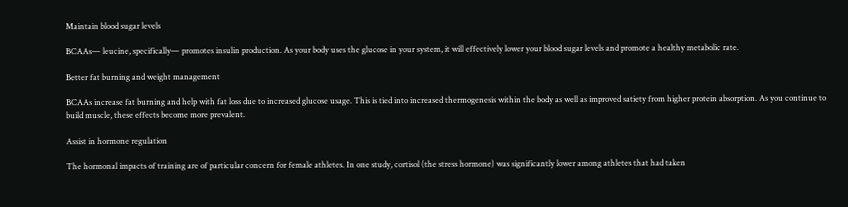Maintain blood sugar levels

BCAAs— leucine, specifically— promotes insulin production. As your body uses the glucose in your system, it will effectively lower your blood sugar levels and promote a healthy metabolic rate.

Better fat burning and weight management

BCAAs increase fat burning and help with fat loss due to increased glucose usage. This is tied into increased thermogenesis within the body as well as improved satiety from higher protein absorption. As you continue to build muscle, these effects become more prevalent.

Assist in hormone regulation

The hormonal impacts of training are of particular concern for female athletes. In one study, cortisol (the stress hormone) was significantly lower among athletes that had taken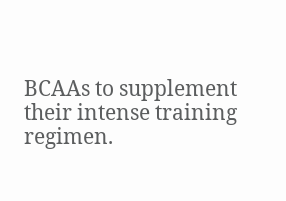BCAAs to supplement their intense training regimen.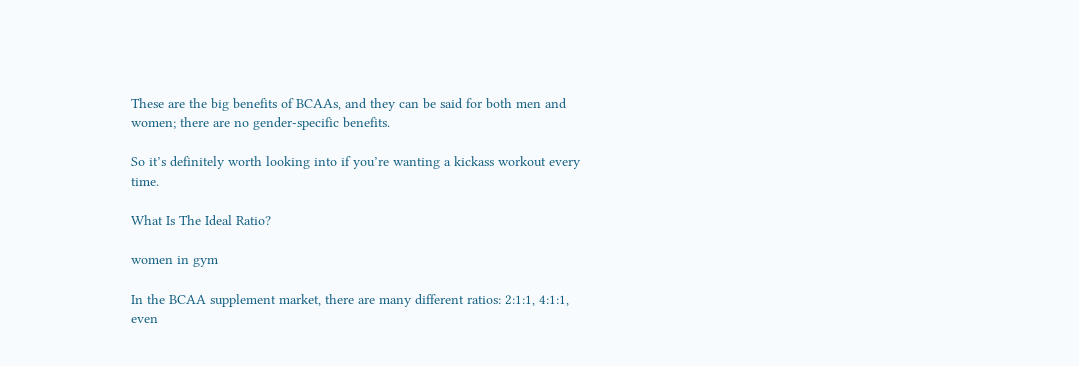These are the big benefits of BCAAs, and they can be said for both men and women; there are no gender-specific benefits.

So it’s definitely worth looking into if you’re wanting a kickass workout every time.

What Is The Ideal Ratio?

women in gym

In the BCAA supplement market, there are many different ratios: 2:1:1, 4:1:1, even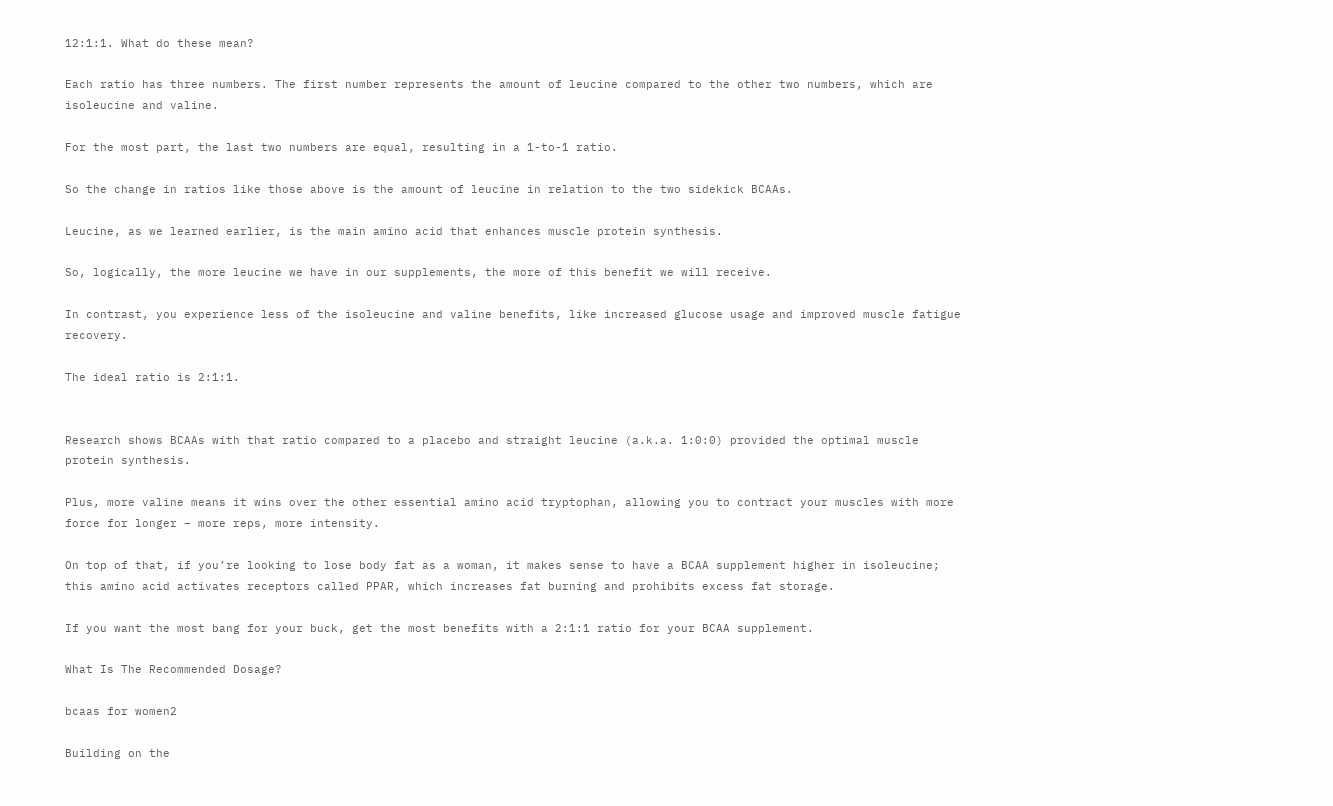12:1:1. What do these mean?

Each ratio has three numbers. The first number represents the amount of leucine compared to the other two numbers, which are isoleucine and valine.

For the most part, the last two numbers are equal, resulting in a 1-to-1 ratio.

So the change in ratios like those above is the amount of leucine in relation to the two sidekick BCAAs.

Leucine, as we learned earlier, is the main amino acid that enhances muscle protein synthesis.

So, logically, the more leucine we have in our supplements, the more of this benefit we will receive.

In contrast, you experience less of the isoleucine and valine benefits, like increased glucose usage and improved muscle fatigue recovery.

The ideal ratio is 2:1:1.


Research shows BCAAs with that ratio compared to a placebo and straight leucine (a.k.a. 1:0:0) provided the optimal muscle protein synthesis.

Plus, more valine means it wins over the other essential amino acid tryptophan, allowing you to contract your muscles with more force for longer – more reps, more intensity.

On top of that, if you’re looking to lose body fat as a woman, it makes sense to have a BCAA supplement higher in isoleucine; this amino acid activates receptors called PPAR, which increases fat burning and prohibits excess fat storage.

If you want the most bang for your buck, get the most benefits with a 2:1:1 ratio for your BCAA supplement.

What Is The Recommended Dosage?

bcaas for women2

Building on the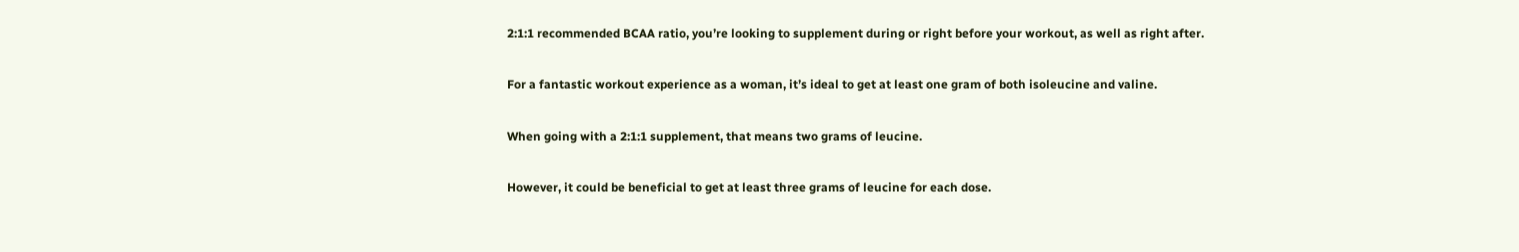2:1:1 recommended BCAA ratio, you’re looking to supplement during or right before your workout, as well as right after.

For a fantastic workout experience as a woman, it’s ideal to get at least one gram of both isoleucine and valine.

When going with a 2:1:1 supplement, that means two grams of leucine.

However, it could be beneficial to get at least three grams of leucine for each dose.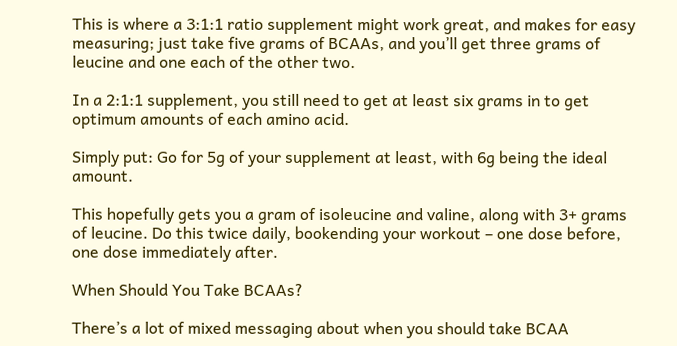This is where a 3:1:1 ratio supplement might work great, and makes for easy measuring; just take five grams of BCAAs, and you’ll get three grams of leucine and one each of the other two.

In a 2:1:1 supplement, you still need to get at least six grams in to get optimum amounts of each amino acid.

Simply put: Go for 5g of your supplement at least, with 6g being the ideal amount.

This hopefully gets you a gram of isoleucine and valine, along with 3+ grams of leucine. Do this twice daily, bookending your workout – one dose before, one dose immediately after.

When Should You Take BCAAs?

There’s a lot of mixed messaging about when you should take BCAA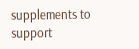supplements to support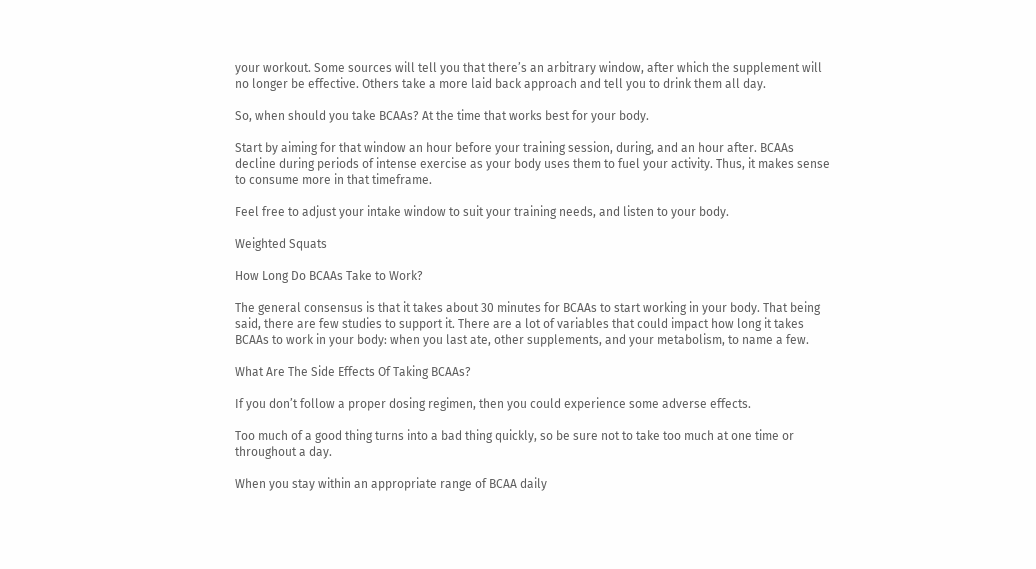your workout. Some sources will tell you that there’s an arbitrary window, after which the supplement will no longer be effective. Others take a more laid back approach and tell you to drink them all day.

So, when should you take BCAAs? At the time that works best for your body.

Start by aiming for that window an hour before your training session, during, and an hour after. BCAAs decline during periods of intense exercise as your body uses them to fuel your activity. Thus, it makes sense to consume more in that timeframe.

Feel free to adjust your intake window to suit your training needs, and listen to your body.

Weighted Squats

How Long Do BCAAs Take to Work?

The general consensus is that it takes about 30 minutes for BCAAs to start working in your body. That being said, there are few studies to support it. There are a lot of variables that could impact how long it takes BCAAs to work in your body: when you last ate, other supplements, and your metabolism, to name a few.

What Are The Side Effects Of Taking BCAAs?

If you don’t follow a proper dosing regimen, then you could experience some adverse effects.

Too much of a good thing turns into a bad thing quickly, so be sure not to take too much at one time or throughout a day.

When you stay within an appropriate range of BCAA daily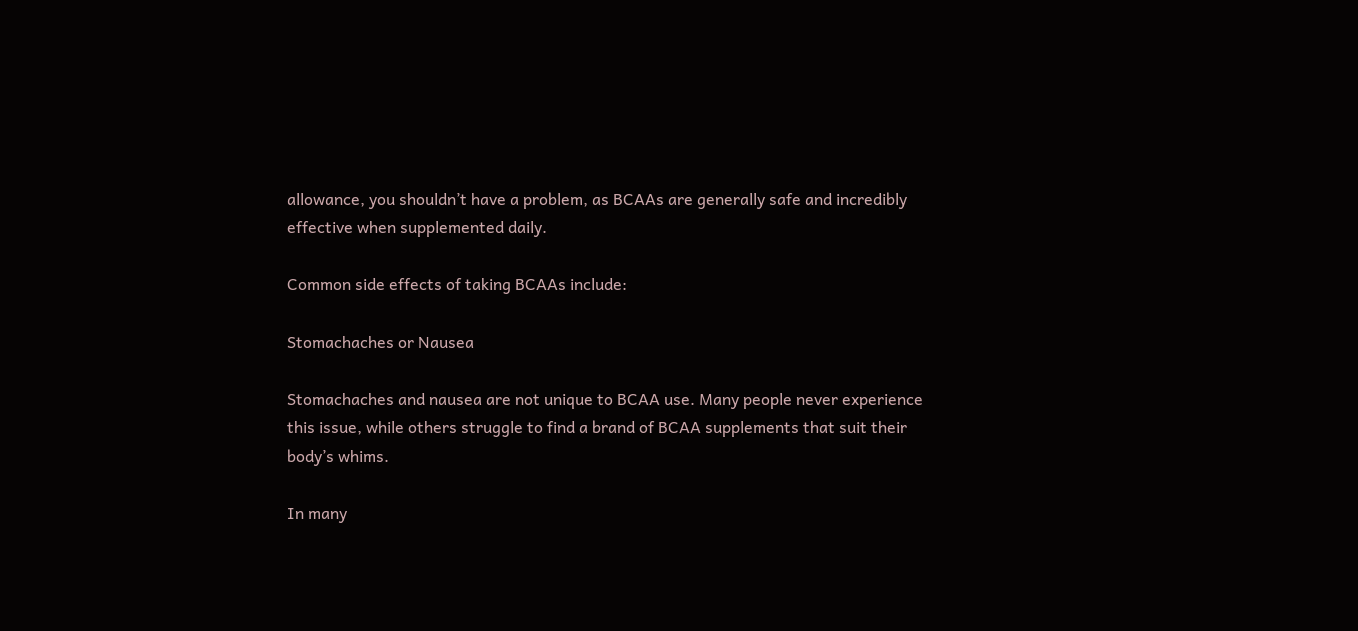allowance, you shouldn’t have a problem, as BCAAs are generally safe and incredibly effective when supplemented daily.

Common side effects of taking BCAAs include:

Stomachaches or Nausea

Stomachaches and nausea are not unique to BCAA use. Many people never experience this issue, while others struggle to find a brand of BCAA supplements that suit their body’s whims.

In many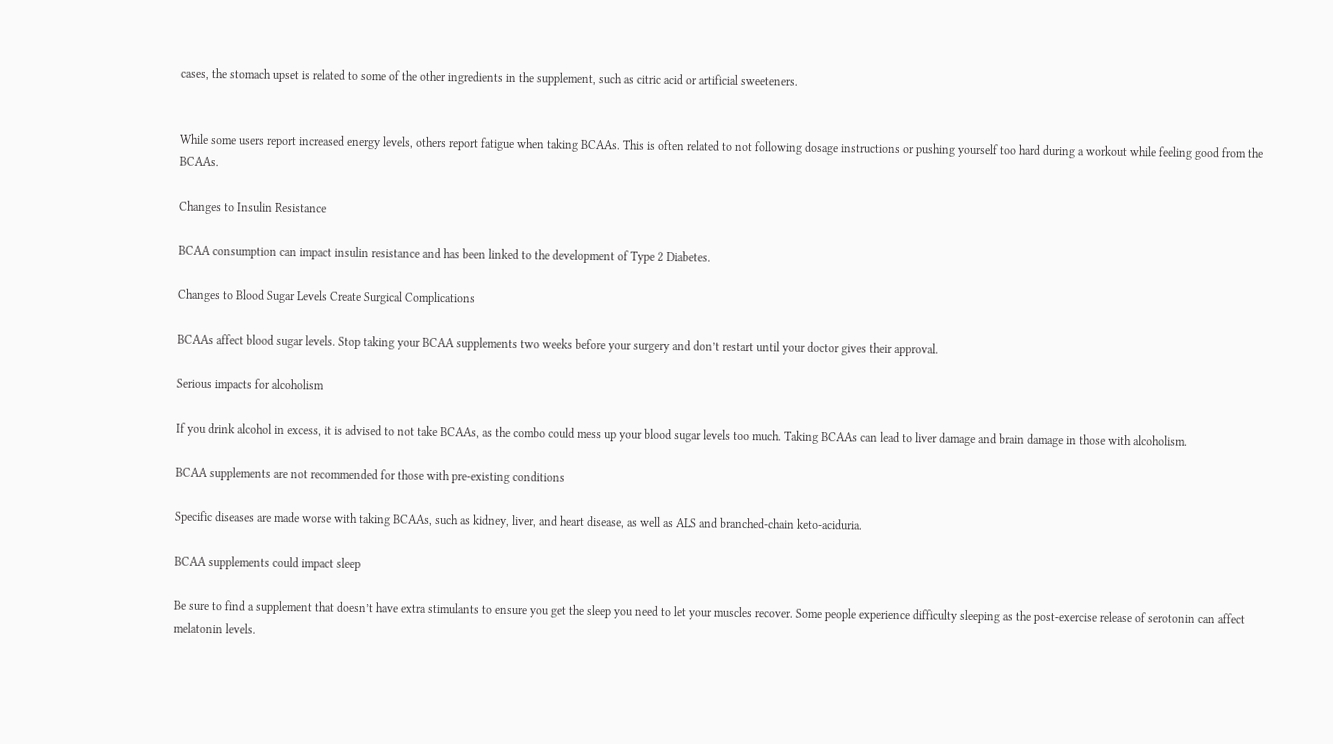cases, the stomach upset is related to some of the other ingredients in the supplement, such as citric acid or artificial sweeteners.


While some users report increased energy levels, others report fatigue when taking BCAAs. This is often related to not following dosage instructions or pushing yourself too hard during a workout while feeling good from the BCAAs.

Changes to Insulin Resistance

BCAA consumption can impact insulin resistance and has been linked to the development of Type 2 Diabetes.

Changes to Blood Sugar Levels Create Surgical Complications

BCAAs affect blood sugar levels. Stop taking your BCAA supplements two weeks before your surgery and don’t restart until your doctor gives their approval.

Serious impacts for alcoholism

If you drink alcohol in excess, it is advised to not take BCAAs, as the combo could mess up your blood sugar levels too much. Taking BCAAs can lead to liver damage and brain damage in those with alcoholism.

BCAA supplements are not recommended for those with pre-existing conditions

Specific diseases are made worse with taking BCAAs, such as kidney, liver, and heart disease, as well as ALS and branched-chain keto-aciduria.

BCAA supplements could impact sleep

Be sure to find a supplement that doesn’t have extra stimulants to ensure you get the sleep you need to let your muscles recover. Some people experience difficulty sleeping as the post-exercise release of serotonin can affect melatonin levels.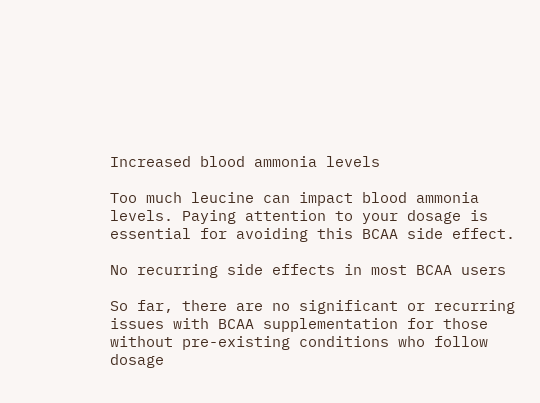Increased blood ammonia levels

Too much leucine can impact blood ammonia levels. Paying attention to your dosage is essential for avoiding this BCAA side effect.

No recurring side effects in most BCAA users

So far, there are no significant or recurring issues with BCAA supplementation for those without pre-existing conditions who follow dosage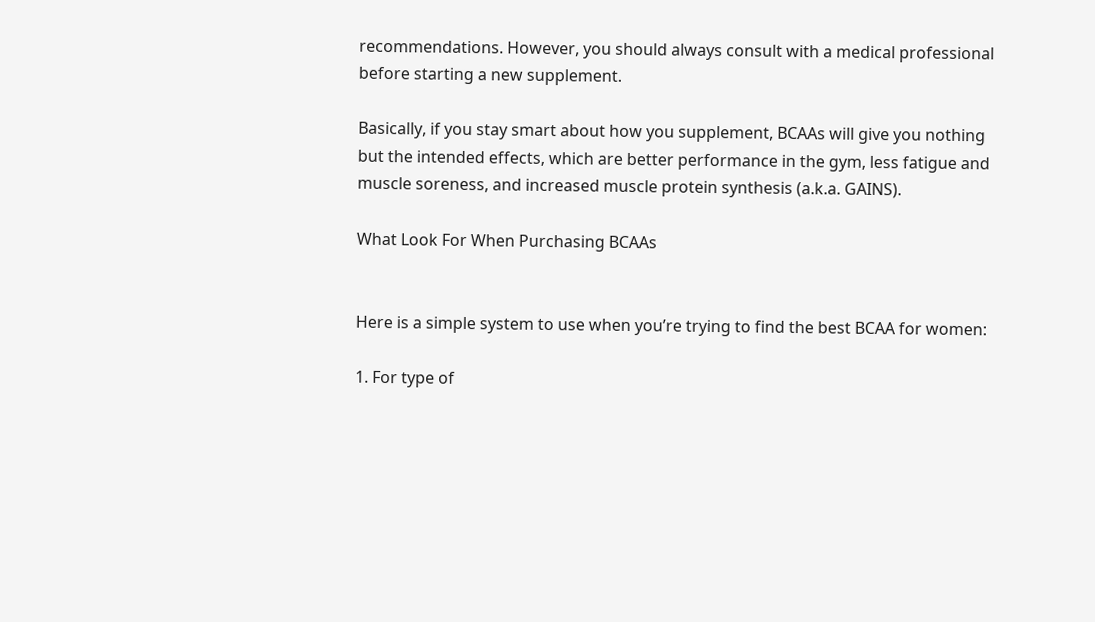recommendations. However, you should always consult with a medical professional before starting a new supplement.

Basically, if you stay smart about how you supplement, BCAAs will give you nothing but the intended effects, which are better performance in the gym, less fatigue and muscle soreness, and increased muscle protein synthesis (a.k.a. GAINS).

What Look For When Purchasing BCAAs


Here is a simple system to use when you’re trying to find the best BCAA for women:

1. For type of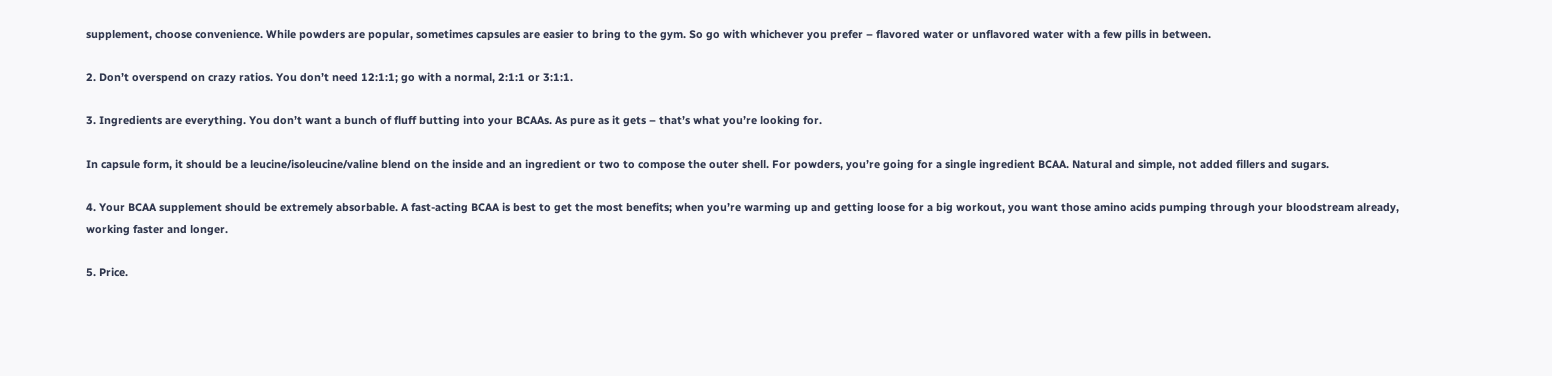supplement, choose convenience. While powders are popular, sometimes capsules are easier to bring to the gym. So go with whichever you prefer – flavored water or unflavored water with a few pills in between.

2. Don’t overspend on crazy ratios. You don’t need 12:1:1; go with a normal, 2:1:1 or 3:1:1.

3. Ingredients are everything. You don’t want a bunch of fluff butting into your BCAAs. As pure as it gets – that’s what you’re looking for.

In capsule form, it should be a leucine/isoleucine/valine blend on the inside and an ingredient or two to compose the outer shell. For powders, you’re going for a single ingredient BCAA. Natural and simple, not added fillers and sugars.

4. Your BCAA supplement should be extremely absorbable. A fast-acting BCAA is best to get the most benefits; when you’re warming up and getting loose for a big workout, you want those amino acids pumping through your bloodstream already, working faster and longer.

5. Price.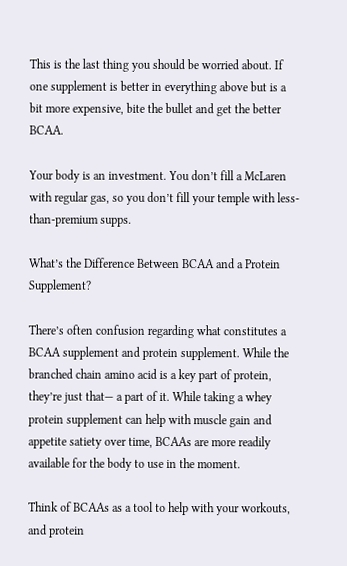This is the last thing you should be worried about. If one supplement is better in everything above but is a bit more expensive, bite the bullet and get the better BCAA.

Your body is an investment. You don’t fill a McLaren with regular gas, so you don’t fill your temple with less-than-premium supps.

What’s the Difference Between BCAA and a Protein Supplement?

There’s often confusion regarding what constitutes a BCAA supplement and protein supplement. While the branched chain amino acid is a key part of protein, they’re just that— a part of it. While taking a whey protein supplement can help with muscle gain and appetite satiety over time, BCAAs are more readily available for the body to use in the moment.

Think of BCAAs as a tool to help with your workouts, and protein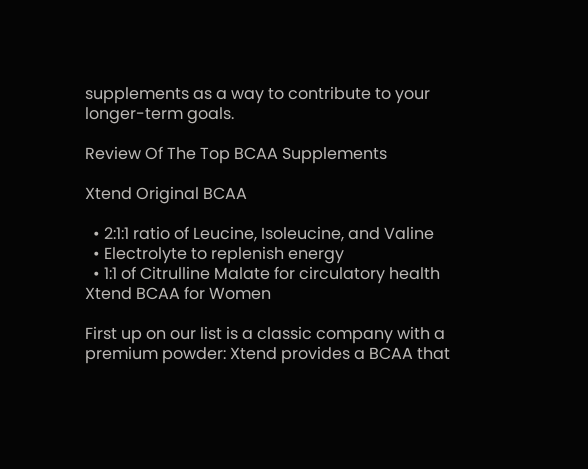supplements as a way to contribute to your longer-term goals.

Review Of The Top BCAA Supplements

Xtend Original BCAA

  • 2:1:1 ratio of Leucine, Isoleucine, and Valine
  • Electrolyte to replenish energy
  • 1:1 of Citrulline Malate for circulatory health
Xtend BCAA for Women

First up on our list is a classic company with a premium powder: Xtend provides a BCAA that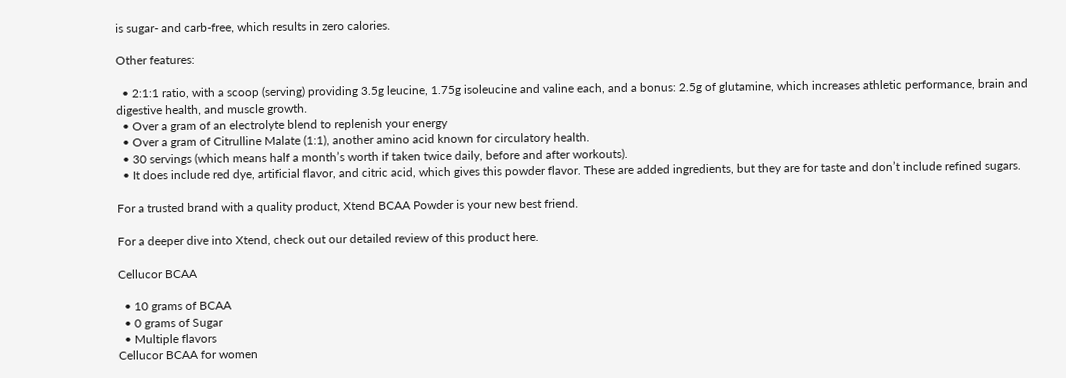is sugar- and carb-free, which results in zero calories.

Other features:

  • 2:1:1 ratio, with a scoop (serving) providing 3.5g leucine, 1.75g isoleucine and valine each, and a bonus: 2.5g of glutamine, which increases athletic performance, brain and digestive health, and muscle growth.
  • Over a gram of an electrolyte blend to replenish your energy
  • Over a gram of Citrulline Malate (1:1), another amino acid known for circulatory health.
  • 30 servings (which means half a month’s worth if taken twice daily, before and after workouts).
  • It does include red dye, artificial flavor, and citric acid, which gives this powder flavor. These are added ingredients, but they are for taste and don’t include refined sugars.

For a trusted brand with a quality product, Xtend BCAA Powder is your new best friend.

For a deeper dive into Xtend, check out our detailed review of this product here.

Cellucor BCAA

  • 10 grams of BCAA
  • 0 grams of Sugar
  • Multiple flavors
Cellucor BCAA for women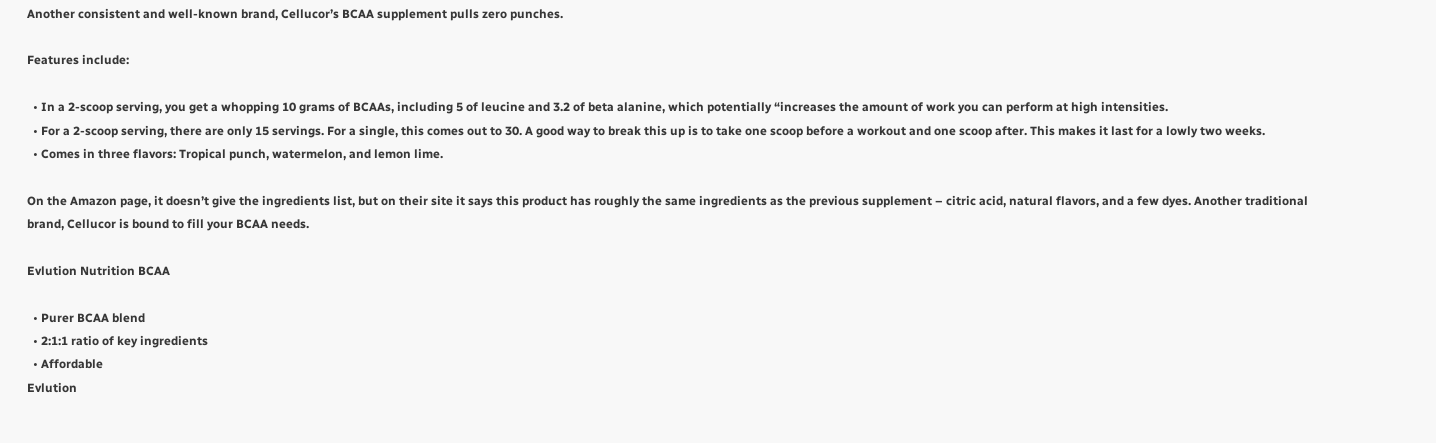Another consistent and well-known brand, Cellucor’s BCAA supplement pulls zero punches.

Features include:

  • In a 2-scoop serving, you get a whopping 10 grams of BCAAs, including 5 of leucine and 3.2 of beta alanine, which potentially “increases the amount of work you can perform at high intensities.
  • For a 2-scoop serving, there are only 15 servings. For a single, this comes out to 30. A good way to break this up is to take one scoop before a workout and one scoop after. This makes it last for a lowly two weeks.
  • Comes in three flavors: Tropical punch, watermelon, and lemon lime.

On the Amazon page, it doesn’t give the ingredients list, but on their site it says this product has roughly the same ingredients as the previous supplement – citric acid, natural flavors, and a few dyes. Another traditional brand, Cellucor is bound to fill your BCAA needs.

Evlution Nutrition BCAA

  • Purer BCAA blend
  • 2:1:1 ratio of key ingredients
  • Affordable
Evlution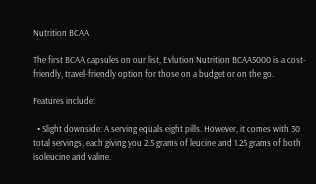Nutrition BCAA

The first BCAA capsules on our list, Evlution Nutrition BCAA5000 is a cost-friendly, travel-friendly option for those on a budget or on the go.

Features include:

  • Slight downside: A serving equals eight pills. However, it comes with 30 total servings, each giving you 2.5 grams of leucine and 1.25 grams of both isoleucine and valine.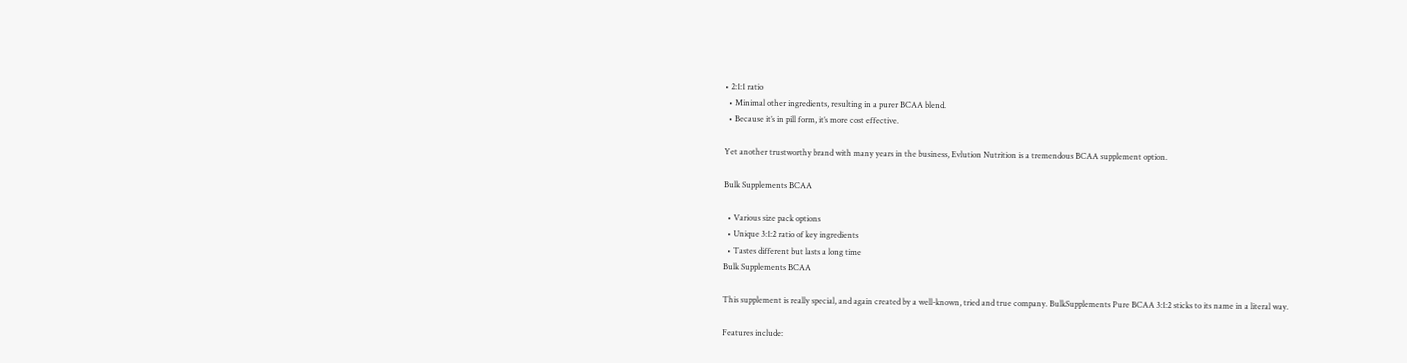• 2:1:1 ratio
  • Minimal other ingredients, resulting in a purer BCAA blend.
  • Because it’s in pill form, it’s more cost effective.

Yet another trustworthy brand with many years in the business, Evlution Nutrition is a tremendous BCAA supplement option.

Bulk Supplements BCAA

  • Various size pack options
  • Unique 3:1:2 ratio of key ingredients
  • Tastes different but lasts a long time
Bulk Supplements BCAA

This supplement is really special, and again created by a well-known, tried and true company. BulkSupplements Pure BCAA 3:1:2 sticks to its name in a literal way.

Features include: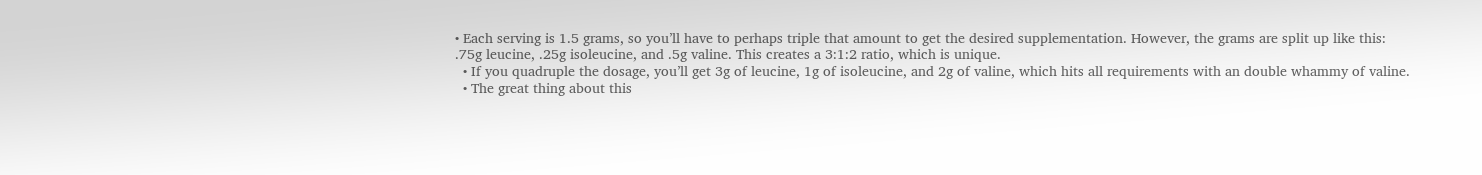• Each serving is 1.5 grams, so you’ll have to perhaps triple that amount to get the desired supplementation. However, the grams are split up like this: .75g leucine, .25g isoleucine, and .5g valine. This creates a 3:1:2 ratio, which is unique.
  • If you quadruple the dosage, you’ll get 3g of leucine, 1g of isoleucine, and 2g of valine, which hits all requirements with an double whammy of valine.
  • The great thing about this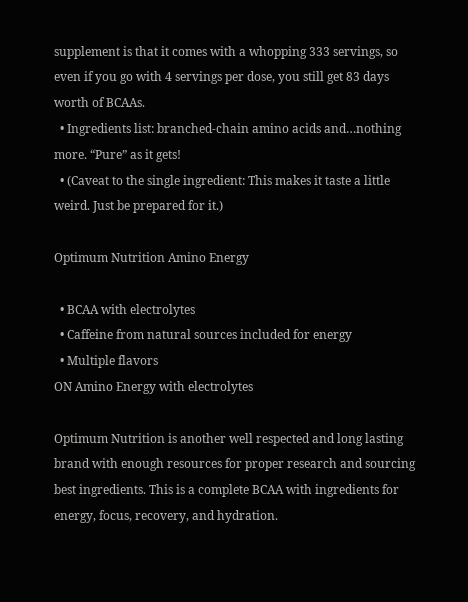supplement is that it comes with a whopping 333 servings, so even if you go with 4 servings per dose, you still get 83 days worth of BCAAs.
  • Ingredients list: branched-chain amino acids and…nothing more. “Pure” as it gets!
  • (Caveat to the single ingredient: This makes it taste a little weird. Just be prepared for it.)

Optimum Nutrition Amino Energy

  • BCAA with electrolytes
  • Caffeine from natural sources included for energy
  • Multiple flavors
ON Amino Energy with electrolytes

Optimum Nutrition is another well respected and long lasting brand with enough resources for proper research and sourcing best ingredients. This is a complete BCAA with ingredients for energy, focus, recovery, and hydration.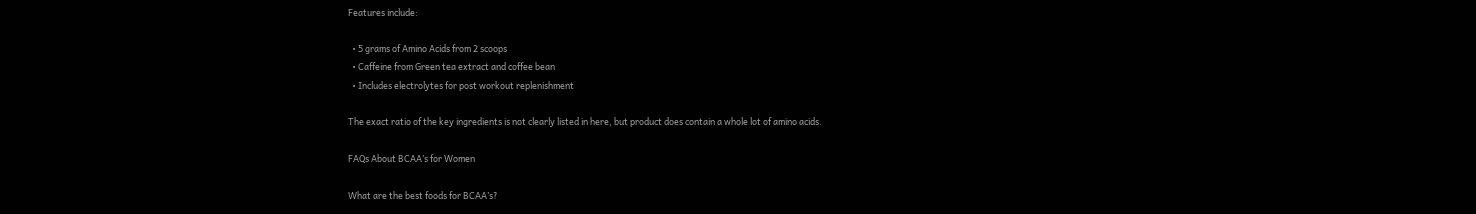Features include:

  • 5 grams of Amino Acids from 2 scoops
  • Caffeine from Green tea extract and coffee bean
  • Includes electrolytes for post workout replenishment

The exact ratio of the key ingredients is not clearly listed in here, but product does contain a whole lot of amino acids.

FAQs About BCAA’s for Women

What are the best foods for BCAA’s?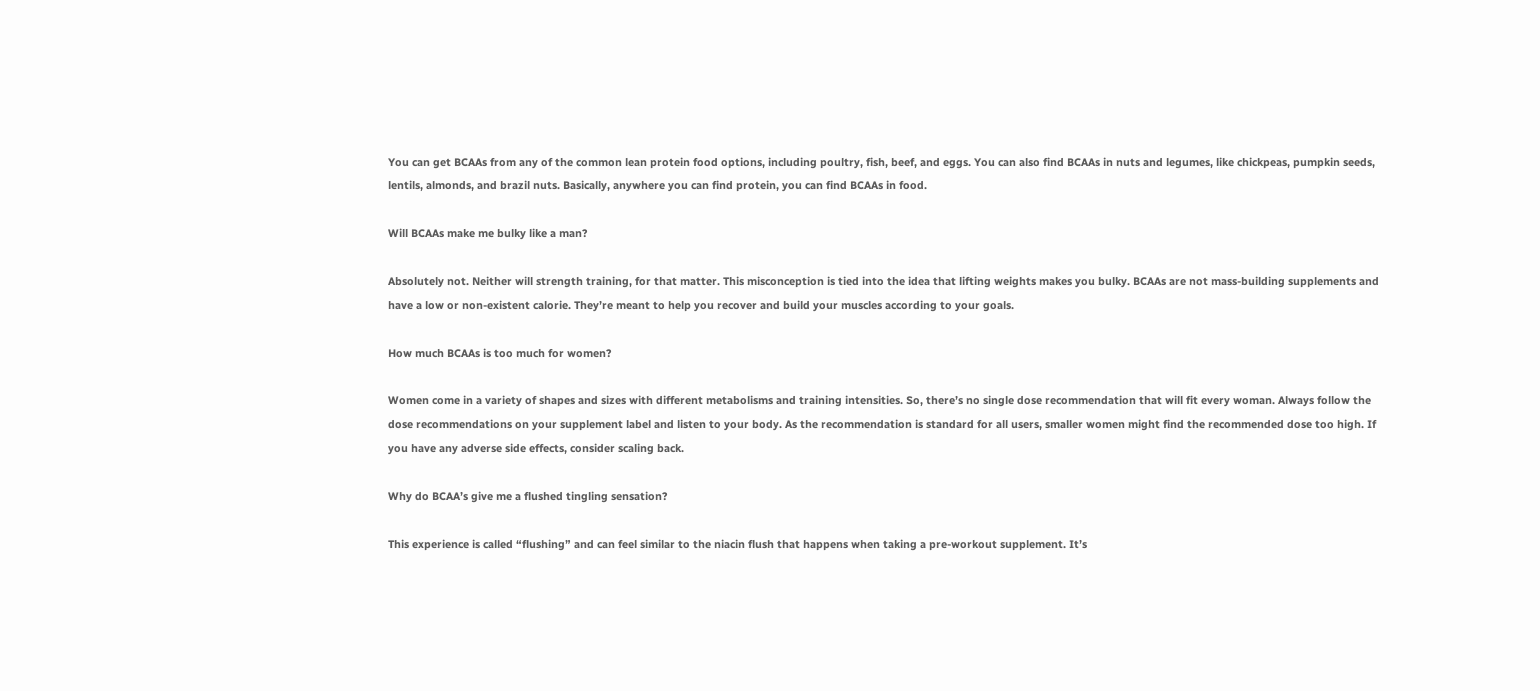You can get BCAAs from any of the common lean protein food options, including poultry, fish, beef, and eggs. You can also find BCAAs in nuts and legumes, like chickpeas, pumpkin seeds, lentils, almonds, and brazil nuts. Basically, anywhere you can find protein, you can find BCAAs in food.

Will BCAAs make me bulky like a man?

Absolutely not. Neither will strength training, for that matter. This misconception is tied into the idea that lifting weights makes you bulky. BCAAs are not mass-building supplements and have a low or non-existent calorie. They’re meant to help you recover and build your muscles according to your goals.

How much BCAAs is too much for women?

Women come in a variety of shapes and sizes with different metabolisms and training intensities. So, there’s no single dose recommendation that will fit every woman. Always follow the dose recommendations on your supplement label and listen to your body. As the recommendation is standard for all users, smaller women might find the recommended dose too high. If you have any adverse side effects, consider scaling back.

Why do BCAA’s give me a flushed tingling sensation?

This experience is called “flushing” and can feel similar to the niacin flush that happens when taking a pre-workout supplement. It’s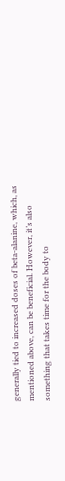generally tied to increased doses of beta-alanine, which, as mentioned above, can be beneficial. However, it’s also something that takes time for the body to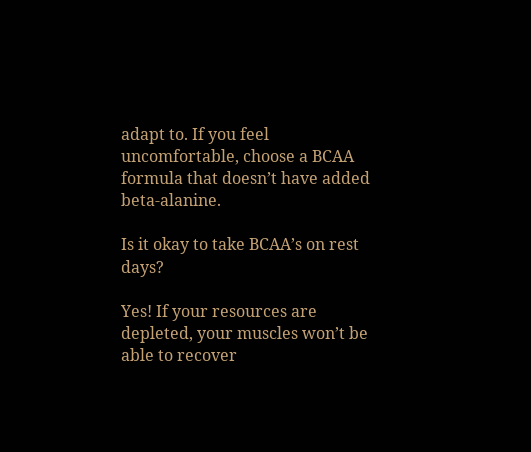adapt to. If you feel uncomfortable, choose a BCAA formula that doesn’t have added beta-alanine.

Is it okay to take BCAA’s on rest days?

Yes! If your resources are depleted, your muscles won’t be able to recover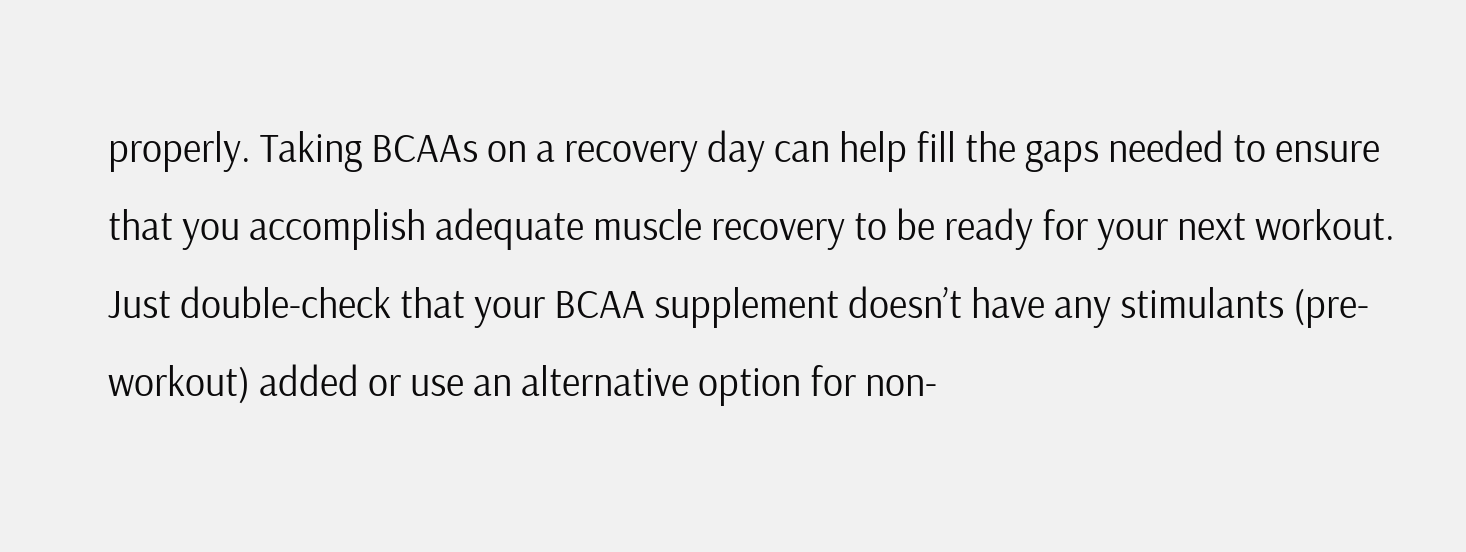properly. Taking BCAAs on a recovery day can help fill the gaps needed to ensure that you accomplish adequate muscle recovery to be ready for your next workout. Just double-check that your BCAA supplement doesn’t have any stimulants (pre-workout) added or use an alternative option for non-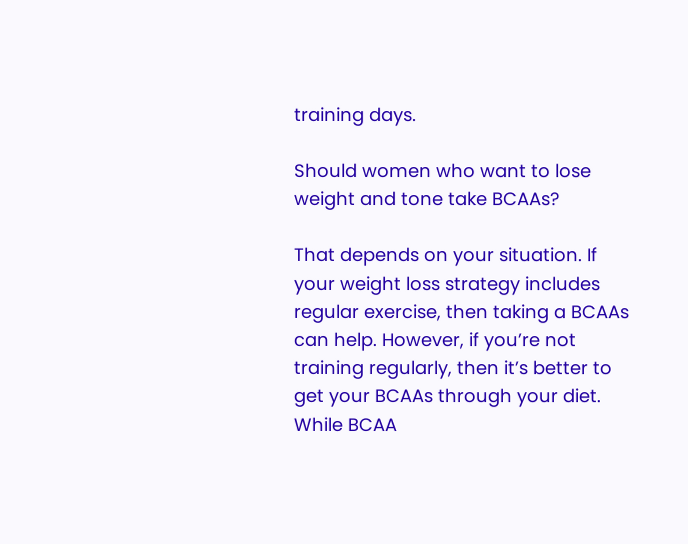training days.

Should women who want to lose weight and tone take BCAAs?

That depends on your situation. If your weight loss strategy includes regular exercise, then taking a BCAAs can help. However, if you’re not training regularly, then it’s better to get your BCAAs through your diet. While BCAA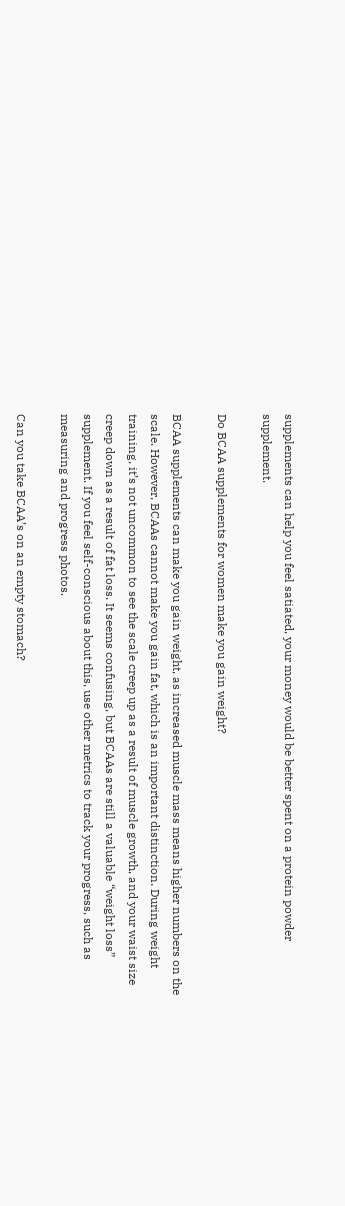supplements can help you feel satiated, your money would be better spent on a protein powder supplement.

Do BCAA supplements for women make you gain weight?

BCAA supplements can make you gain weight, as increased muscle mass means higher numbers on the scale. However, BCAAs cannot make you gain fat, which is an important distinction. During weight training, it’s not uncommon to see the scale creep up as a result of muscle growth, and your waist size creep down as a result of fat loss. It seems confusing, but BCAAs are still a valuable “weight loss” supplement. If you feel self-conscious about this, use other metrics to track your progress, such as measuring and progress photos.

Can you take BCAA’s on an empty stomach?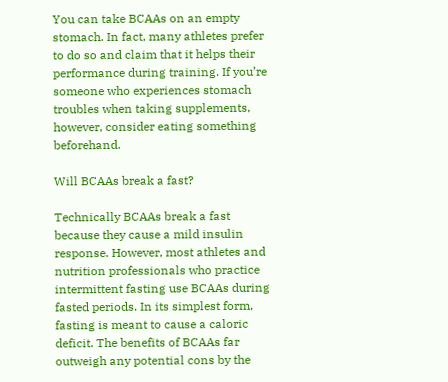You can take BCAAs on an empty stomach. In fact, many athletes prefer to do so and claim that it helps their performance during training. If you’re someone who experiences stomach troubles when taking supplements, however, consider eating something beforehand.

Will BCAAs break a fast?

Technically BCAAs break a fast because they cause a mild insulin response. However, most athletes and nutrition professionals who practice intermittent fasting use BCAAs during fasted periods. In its simplest form, fasting is meant to cause a caloric deficit. The benefits of BCAAs far outweigh any potential cons by the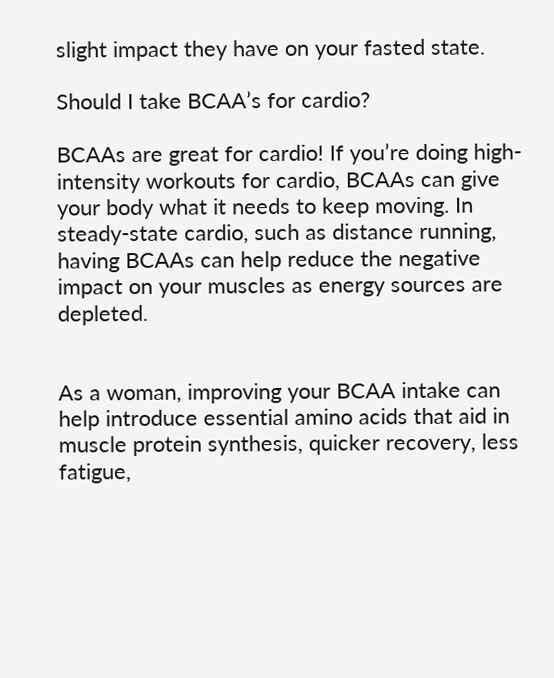slight impact they have on your fasted state.

Should I take BCAA’s for cardio?

BCAAs are great for cardio! If you’re doing high-intensity workouts for cardio, BCAAs can give your body what it needs to keep moving. In steady-state cardio, such as distance running, having BCAAs can help reduce the negative impact on your muscles as energy sources are depleted.


As a woman, improving your BCAA intake can help introduce essential amino acids that aid in muscle protein synthesis, quicker recovery, less fatigue,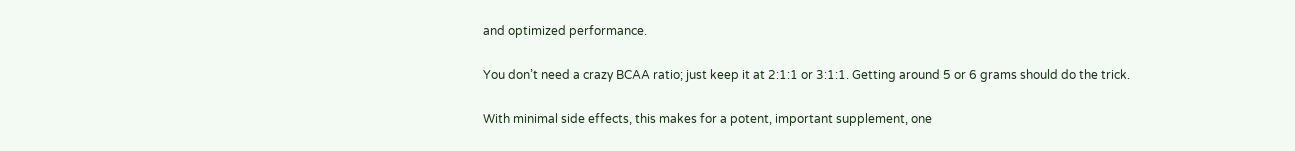and optimized performance.

You don’t need a crazy BCAA ratio; just keep it at 2:1:1 or 3:1:1. Getting around 5 or 6 grams should do the trick.

With minimal side effects, this makes for a potent, important supplement, one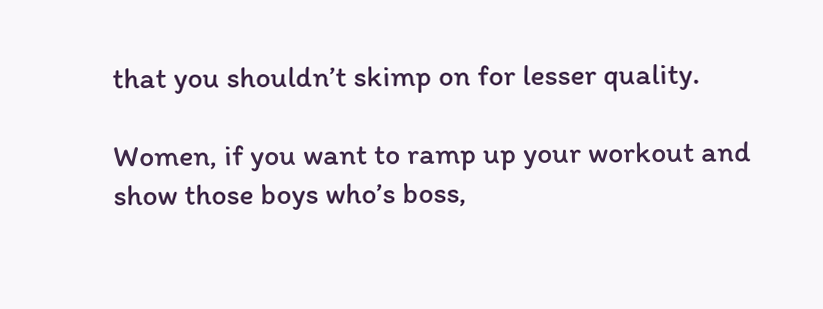that you shouldn’t skimp on for lesser quality.

Women, if you want to ramp up your workout and show those boys who’s boss,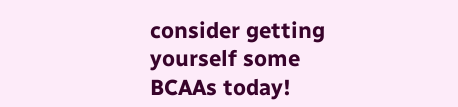consider getting yourself some BCAAs today!